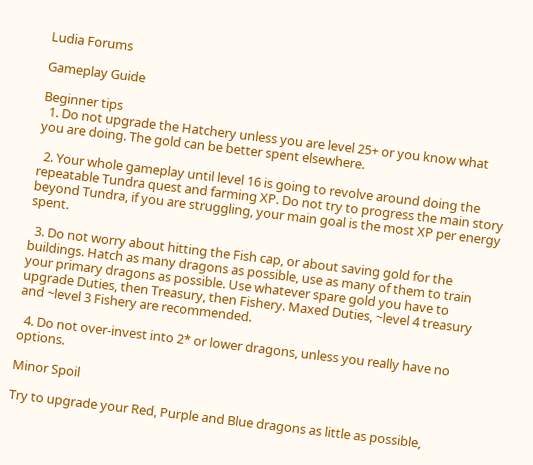Ludia Forums

Gameplay Guide

Beginner tips
  1. Do not upgrade the Hatchery unless you are level 25+ or you know what you are doing. The gold can be better spent elsewhere.

  2. Your whole gameplay until level 16 is going to revolve around doing the repeatable Tundra quest and farming XP. Do not try to progress the main story beyond Tundra, if you are struggling, your main goal is the most XP per energy spent.

  3. Do not worry about hitting the Fish cap, or about saving gold for the buildings. Hatch as many dragons as possible, use as many of them to train your primary dragons as possible. Use whatever spare gold you have to upgrade Duties, then Treasury, then Fishery. Maxed Duties, ~level 4 treasury and ~level 3 Fishery are recommended.

  4. Do not over-invest into 2* or lower dragons, unless you really have no options.

Minor Spoil

Try to upgrade your Red, Purple and Blue dragons as little as possible,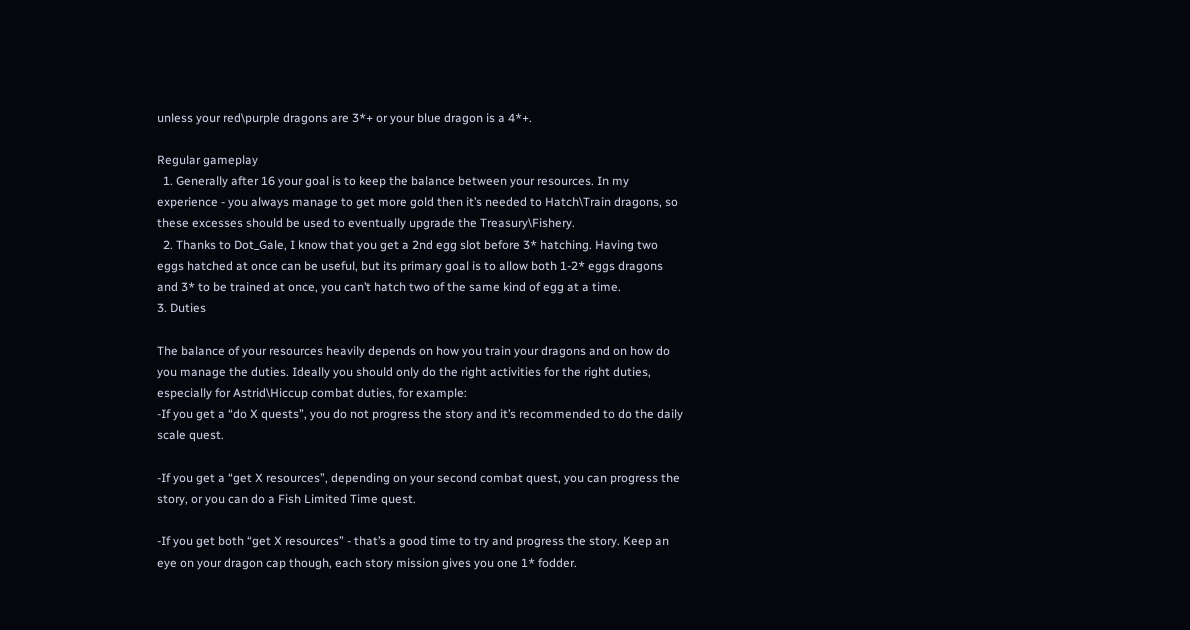unless your red\purple dragons are 3*+ or your blue dragon is a 4*+.

Regular gameplay
  1. Generally after 16 your goal is to keep the balance between your resources. In my experience - you always manage to get more gold then it’s needed to Hatch\Train dragons, so these excesses should be used to eventually upgrade the Treasury\Fishery.
  2. Thanks to Dot_Gale, I know that you get a 2nd egg slot before 3* hatching. Having two eggs hatched at once can be useful, but its primary goal is to allow both 1-2* eggs dragons and 3* to be trained at once, you can’t hatch two of the same kind of egg at a time.
3. Duties

The balance of your resources heavily depends on how you train your dragons and on how do you manage the duties. Ideally you should only do the right activities for the right duties, especially for Astrid\Hiccup combat duties, for example:
-If you get a “do X quests”, you do not progress the story and it’s recommended to do the daily scale quest.

-If you get a “get X resources”, depending on your second combat quest, you can progress the story, or you can do a Fish Limited Time quest.

-If you get both “get X resources” - that’s a good time to try and progress the story. Keep an eye on your dragon cap though, each story mission gives you one 1* fodder.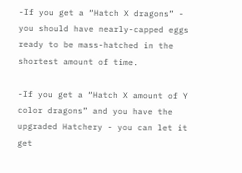-If you get a “Hatch X dragons” - you should have nearly-capped eggs ready to be mass-hatched in the shortest amount of time.

-If you get a “Hatch X amount of Y color dragons” and you have the upgraded Hatchery - you can let it get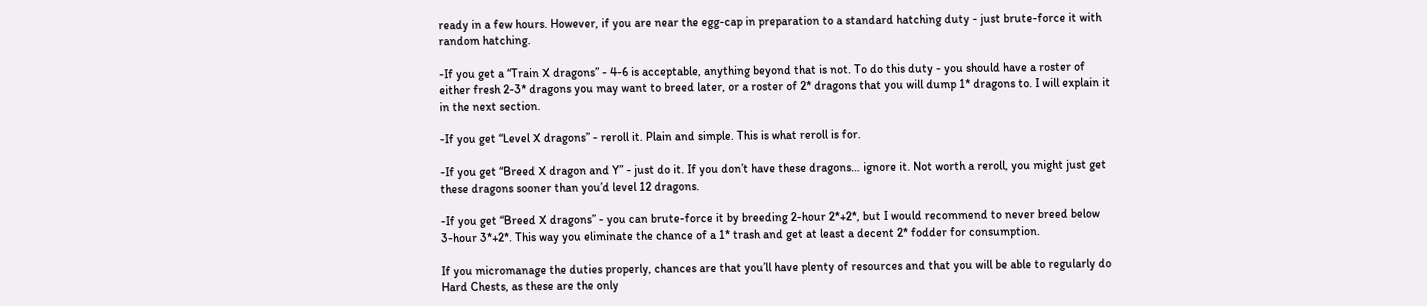ready in a few hours. However, if you are near the egg-cap in preparation to a standard hatching duty - just brute-force it with random hatching.

-If you get a “Train X dragons” - 4-6 is acceptable, anything beyond that is not. To do this duty - you should have a roster of either fresh 2-3* dragons you may want to breed later, or a roster of 2* dragons that you will dump 1* dragons to. I will explain it in the next section.

-If you get “Level X dragons” - reroll it. Plain and simple. This is what reroll is for.

-If you get “Breed X dragon and Y” - just do it. If you don’t have these dragons… ignore it. Not worth a reroll, you might just get these dragons sooner than you’d level 12 dragons.

-If you get “Breed X dragons” - you can brute-force it by breeding 2-hour 2*+2*, but I would recommend to never breed below 3-hour 3*+2*. This way you eliminate the chance of a 1* trash and get at least a decent 2* fodder for consumption.

If you micromanage the duties properly, chances are that you’ll have plenty of resources and that you will be able to regularly do Hard Chests, as these are the only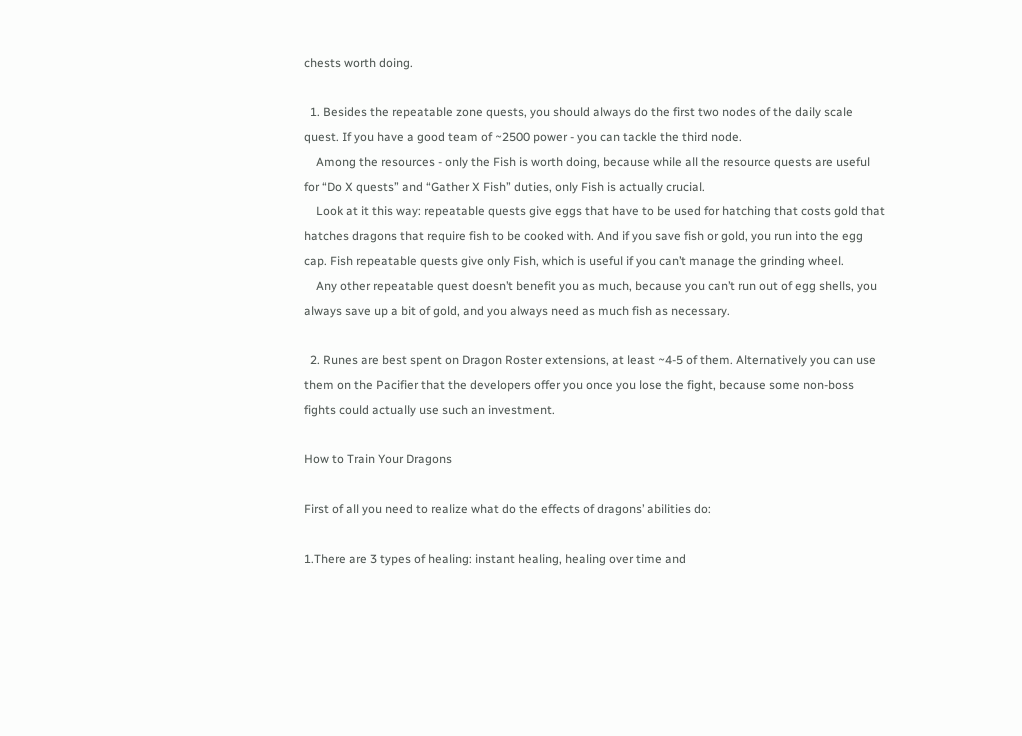chests worth doing.

  1. Besides the repeatable zone quests, you should always do the first two nodes of the daily scale quest. If you have a good team of ~2500 power - you can tackle the third node.
    Among the resources - only the Fish is worth doing, because while all the resource quests are useful for “Do X quests” and “Gather X Fish” duties, only Fish is actually crucial.
    Look at it this way: repeatable quests give eggs that have to be used for hatching that costs gold that hatches dragons that require fish to be cooked with. And if you save fish or gold, you run into the egg cap. Fish repeatable quests give only Fish, which is useful if you can’t manage the grinding wheel.
    Any other repeatable quest doesn’t benefit you as much, because you can’t run out of egg shells, you always save up a bit of gold, and you always need as much fish as necessary.

  2. Runes are best spent on Dragon Roster extensions, at least ~4-5 of them. Alternatively you can use them on the Pacifier that the developers offer you once you lose the fight, because some non-boss fights could actually use such an investment.

How to Train Your Dragons

First of all you need to realize what do the effects of dragons’ abilities do:

1.There are 3 types of healing: instant healing, healing over time and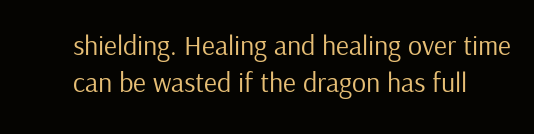shielding. Healing and healing over time can be wasted if the dragon has full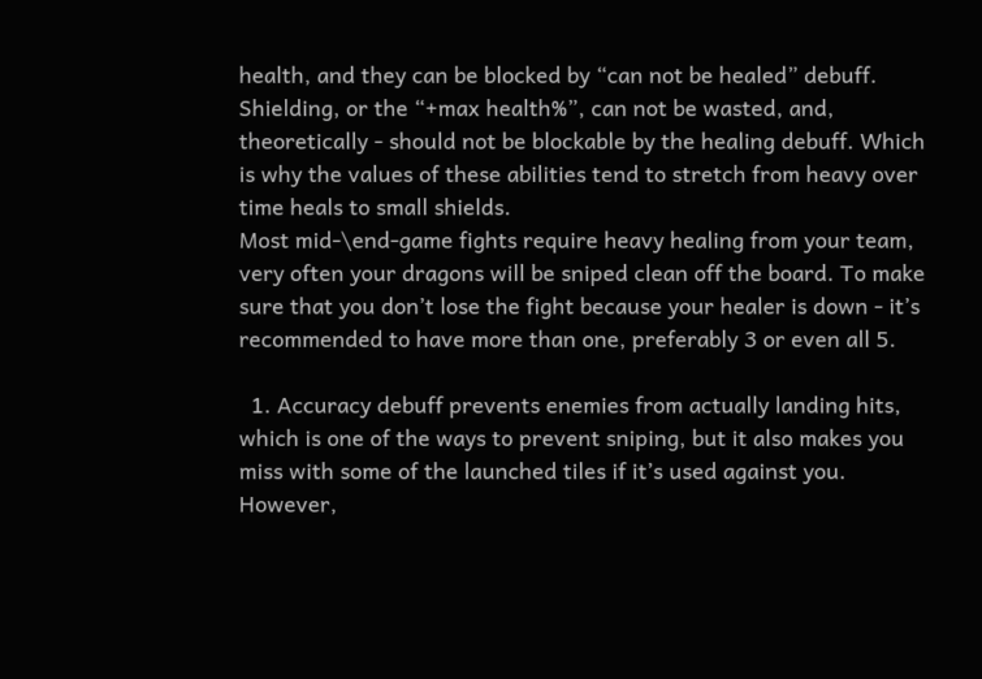health, and they can be blocked by “can not be healed” debuff. Shielding, or the “+max health%”, can not be wasted, and, theoretically - should not be blockable by the healing debuff. Which is why the values of these abilities tend to stretch from heavy over time heals to small shields.
Most mid-\end-game fights require heavy healing from your team, very often your dragons will be sniped clean off the board. To make sure that you don’t lose the fight because your healer is down - it’s recommended to have more than one, preferably 3 or even all 5.

  1. Accuracy debuff prevents enemies from actually landing hits, which is one of the ways to prevent sniping, but it also makes you miss with some of the launched tiles if it’s used against you. However,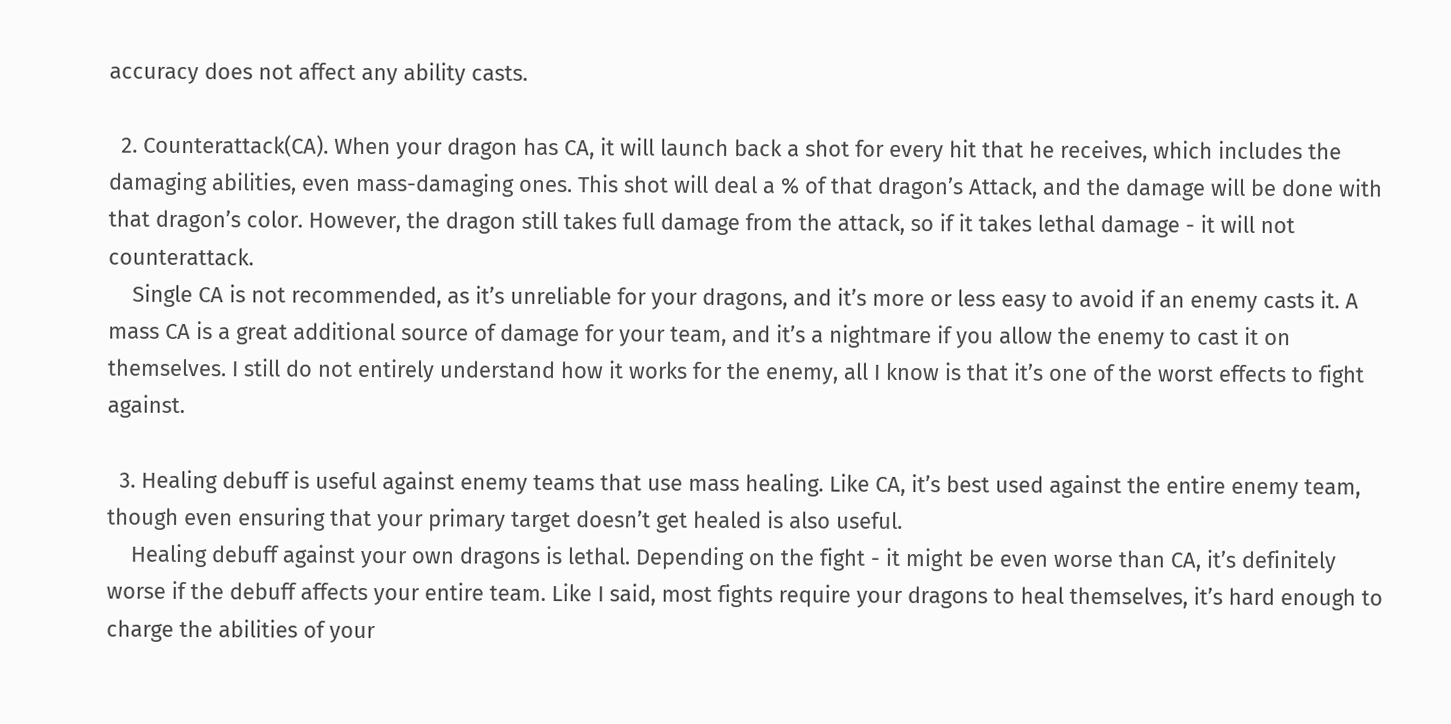accuracy does not affect any ability casts.

  2. Counterattack(CA). When your dragon has CA, it will launch back a shot for every hit that he receives, which includes the damaging abilities, even mass-damaging ones. This shot will deal a % of that dragon’s Attack, and the damage will be done with that dragon’s color. However, the dragon still takes full damage from the attack, so if it takes lethal damage - it will not counterattack.
    Single CA is not recommended, as it’s unreliable for your dragons, and it’s more or less easy to avoid if an enemy casts it. A mass CA is a great additional source of damage for your team, and it’s a nightmare if you allow the enemy to cast it on themselves. I still do not entirely understand how it works for the enemy, all I know is that it’s one of the worst effects to fight against.

  3. Healing debuff is useful against enemy teams that use mass healing. Like CA, it’s best used against the entire enemy team, though even ensuring that your primary target doesn’t get healed is also useful.
    Healing debuff against your own dragons is lethal. Depending on the fight - it might be even worse than CA, it’s definitely worse if the debuff affects your entire team. Like I said, most fights require your dragons to heal themselves, it’s hard enough to charge the abilities of your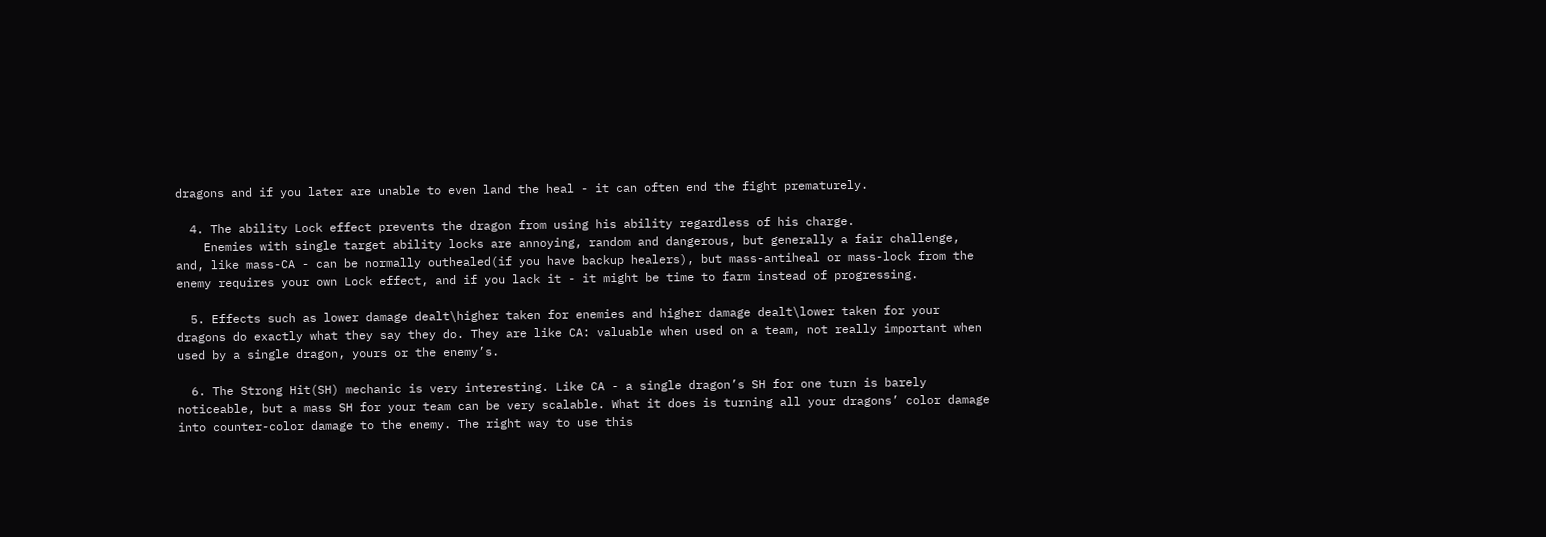dragons and if you later are unable to even land the heal - it can often end the fight prematurely.

  4. The ability Lock effect prevents the dragon from using his ability regardless of his charge.
    Enemies with single target ability locks are annoying, random and dangerous, but generally a fair challenge, and, like mass-CA - can be normally outhealed(if you have backup healers), but mass-antiheal or mass-lock from the enemy requires your own Lock effect, and if you lack it - it might be time to farm instead of progressing.

  5. Effects such as lower damage dealt\higher taken for enemies and higher damage dealt\lower taken for your dragons do exactly what they say they do. They are like CA: valuable when used on a team, not really important when used by a single dragon, yours or the enemy’s.

  6. The Strong Hit(SH) mechanic is very interesting. Like CA - a single dragon’s SH for one turn is barely noticeable, but a mass SH for your team can be very scalable. What it does is turning all your dragons’ color damage into counter-color damage to the enemy. The right way to use this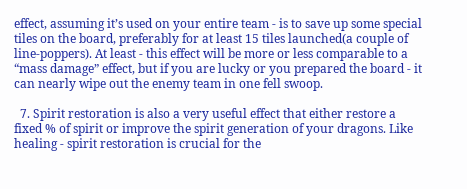effect, assuming it’s used on your entire team - is to save up some special tiles on the board, preferably for at least 15 tiles launched(a couple of line-poppers). At least - this effect will be more or less comparable to a “mass damage” effect, but if you are lucky or you prepared the board - it can nearly wipe out the enemy team in one fell swoop.

  7. Spirit restoration is also a very useful effect that either restore a fixed % of spirit or improve the spirit generation of your dragons. Like healing - spirit restoration is crucial for the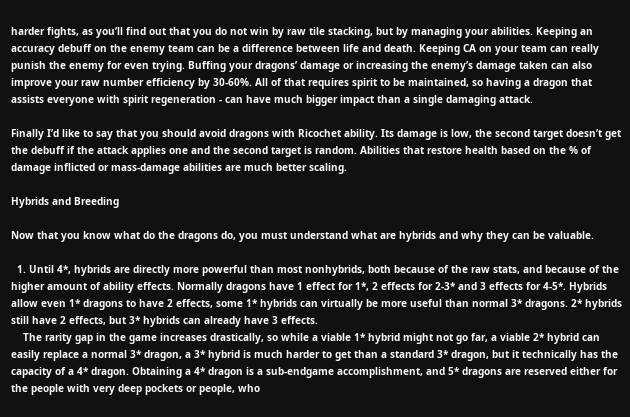harder fights, as you’ll find out that you do not win by raw tile stacking, but by managing your abilities. Keeping an accuracy debuff on the enemy team can be a difference between life and death. Keeping CA on your team can really punish the enemy for even trying. Buffing your dragons’ damage or increasing the enemy’s damage taken can also improve your raw number efficiency by 30-60%. All of that requires spirit to be maintained, so having a dragon that assists everyone with spirit regeneration - can have much bigger impact than a single damaging attack.

Finally I’d like to say that you should avoid dragons with Ricochet ability. Its damage is low, the second target doesn’t get the debuff if the attack applies one and the second target is random. Abilities that restore health based on the % of damage inflicted or mass-damage abilities are much better scaling.

Hybrids and Breeding

Now that you know what do the dragons do, you must understand what are hybrids and why they can be valuable.

  1. Until 4*, hybrids are directly more powerful than most nonhybrids, both because of the raw stats, and because of the higher amount of ability effects. Normally dragons have 1 effect for 1*, 2 effects for 2-3* and 3 effects for 4-5*. Hybrids allow even 1* dragons to have 2 effects, some 1* hybrids can virtually be more useful than normal 3* dragons. 2* hybrids still have 2 effects, but 3* hybrids can already have 3 effects.
    The rarity gap in the game increases drastically, so while a viable 1* hybrid might not go far, a viable 2* hybrid can easily replace a normal 3* dragon, a 3* hybrid is much harder to get than a standard 3* dragon, but it technically has the capacity of a 4* dragon. Obtaining a 4* dragon is a sub-endgame accomplishment, and 5* dragons are reserved either for the people with very deep pockets or people, who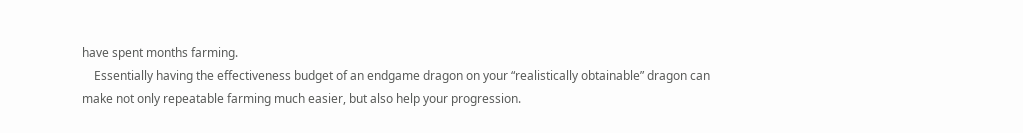have spent months farming.
    Essentially having the effectiveness budget of an endgame dragon on your “realistically obtainable” dragon can make not only repeatable farming much easier, but also help your progression.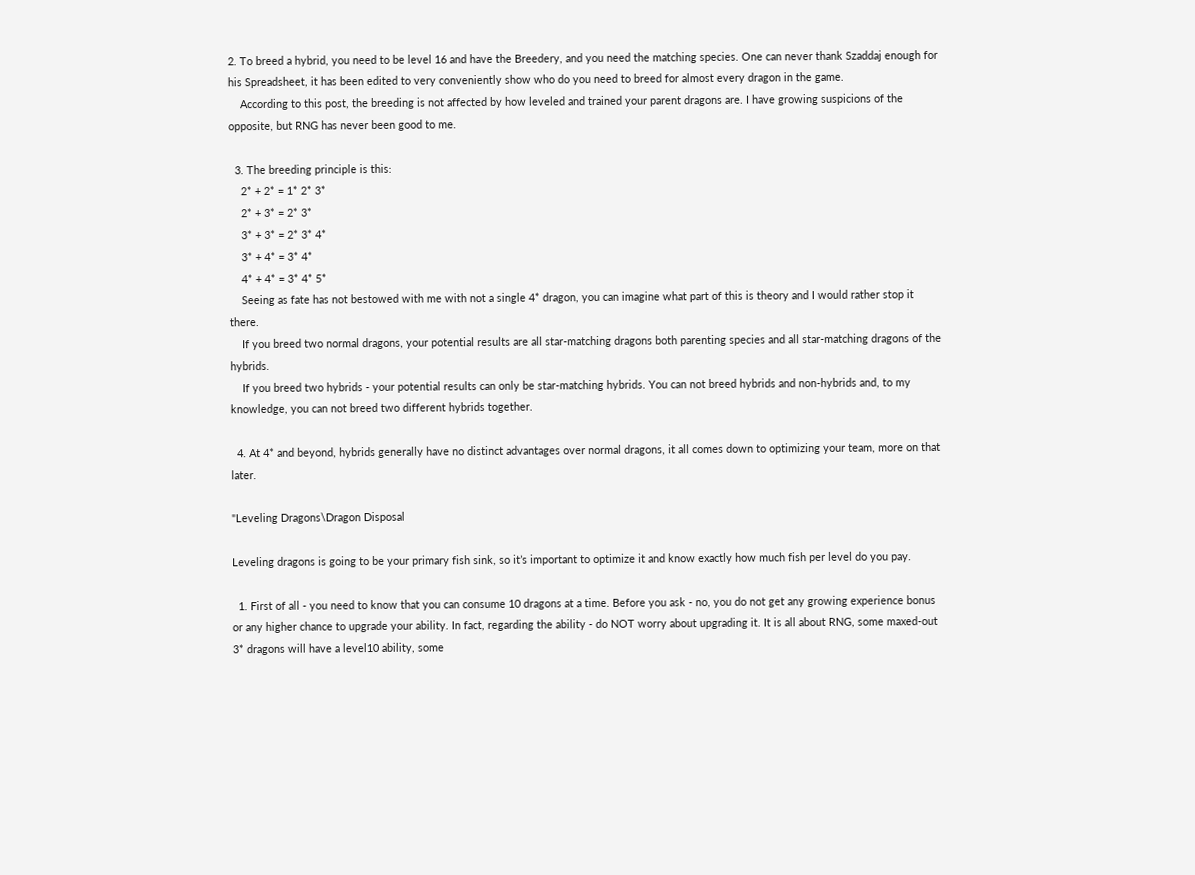2. To breed a hybrid, you need to be level 16 and have the Breedery, and you need the matching species. One can never thank Szaddaj enough for his Spreadsheet, it has been edited to very conveniently show who do you need to breed for almost every dragon in the game.
    According to this post, the breeding is not affected by how leveled and trained your parent dragons are. I have growing suspicions of the opposite, but RNG has never been good to me.

  3. The breeding principle is this:
    2* + 2* = 1* 2* 3*
    2* + 3* = 2* 3*
    3* + 3* = 2* 3* 4*
    3* + 4* = 3* 4*
    4* + 4* = 3* 4* 5*
    Seeing as fate has not bestowed with me with not a single 4* dragon, you can imagine what part of this is theory and I would rather stop it there.
    If you breed two normal dragons, your potential results are all star-matching dragons both parenting species and all star-matching dragons of the hybrids.
    If you breed two hybrids - your potential results can only be star-matching hybrids. You can not breed hybrids and non-hybrids and, to my knowledge, you can not breed two different hybrids together.

  4. At 4* and beyond, hybrids generally have no distinct advantages over normal dragons, it all comes down to optimizing your team, more on that later.

"Leveling Dragons\Dragon Disposal

Leveling dragons is going to be your primary fish sink, so it’s important to optimize it and know exactly how much fish per level do you pay.

  1. First of all - you need to know that you can consume 10 dragons at a time. Before you ask - no, you do not get any growing experience bonus or any higher chance to upgrade your ability. In fact, regarding the ability - do NOT worry about upgrading it. It is all about RNG, some maxed-out 3* dragons will have a level10 ability, some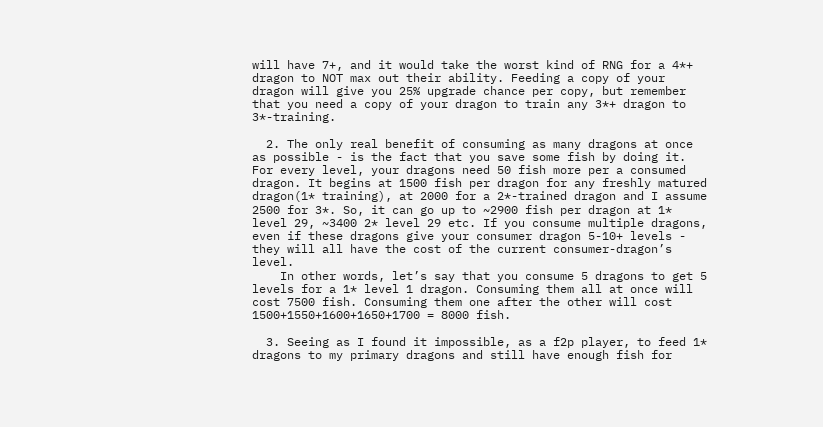will have 7+, and it would take the worst kind of RNG for a 4*+ dragon to NOT max out their ability. Feeding a copy of your dragon will give you 25% upgrade chance per copy, but remember that you need a copy of your dragon to train any 3*+ dragon to 3*-training.

  2. The only real benefit of consuming as many dragons at once as possible - is the fact that you save some fish by doing it. For every level, your dragons need 50 fish more per a consumed dragon. It begins at 1500 fish per dragon for any freshly matured dragon(1* training), at 2000 for a 2*-trained dragon and I assume 2500 for 3*. So, it can go up to ~2900 fish per dragon at 1* level 29, ~3400 2* level 29 etc. If you consume multiple dragons, even if these dragons give your consumer dragon 5-10+ levels - they will all have the cost of the current consumer-dragon’s level.
    In other words, let’s say that you consume 5 dragons to get 5 levels for a 1* level 1 dragon. Consuming them all at once will cost 7500 fish. Consuming them one after the other will cost 1500+1550+1600+1650+1700 = 8000 fish.

  3. Seeing as I found it impossible, as a f2p player, to feed 1* dragons to my primary dragons and still have enough fish for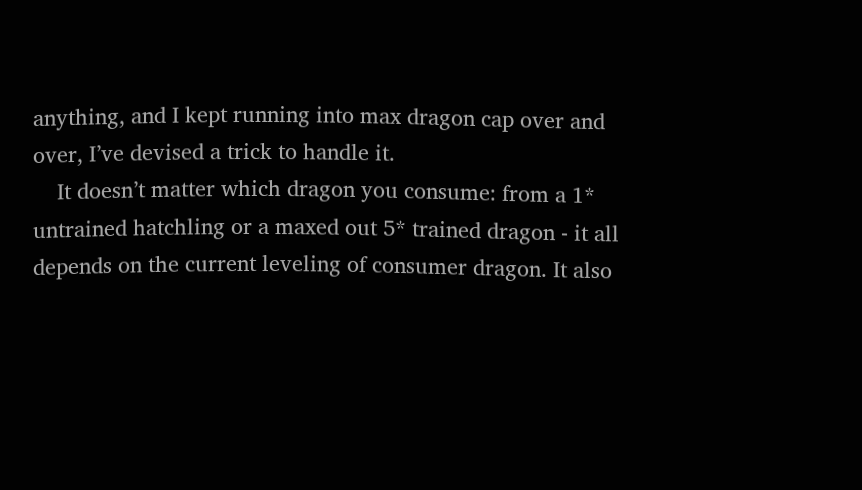anything, and I kept running into max dragon cap over and over, I’ve devised a trick to handle it.
    It doesn’t matter which dragon you consume: from a 1* untrained hatchling or a maxed out 5* trained dragon - it all depends on the current leveling of consumer dragon. It also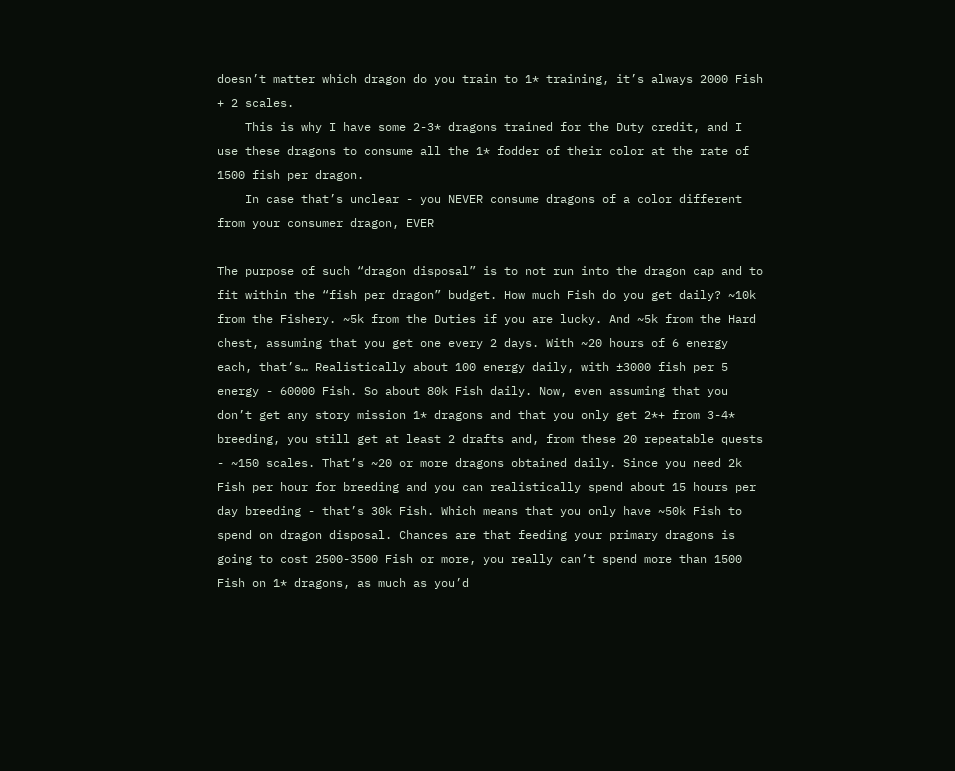doesn’t matter which dragon do you train to 1* training, it’s always 2000 Fish + 2 scales.
    This is why I have some 2-3* dragons trained for the Duty credit, and I use these dragons to consume all the 1* fodder of their color at the rate of 1500 fish per dragon.
    In case that’s unclear - you NEVER consume dragons of a color different from your consumer dragon, EVER

The purpose of such “dragon disposal” is to not run into the dragon cap and to fit within the “fish per dragon” budget. How much Fish do you get daily? ~10k from the Fishery. ~5k from the Duties if you are lucky. And ~5k from the Hard chest, assuming that you get one every 2 days. With ~20 hours of 6 energy each, that’s… Realistically about 100 energy daily, with ±3000 fish per 5 energy - 60000 Fish. So about 80k Fish daily. Now, even assuming that you don’t get any story mission 1* dragons and that you only get 2*+ from 3-4* breeding, you still get at least 2 drafts and, from these 20 repeatable quests - ~150 scales. That’s ~20 or more dragons obtained daily. Since you need 2k Fish per hour for breeding and you can realistically spend about 15 hours per day breeding - that’s 30k Fish. Which means that you only have ~50k Fish to spend on dragon disposal. Chances are that feeding your primary dragons is going to cost 2500-3500 Fish or more, you really can’t spend more than 1500 Fish on 1* dragons, as much as you’d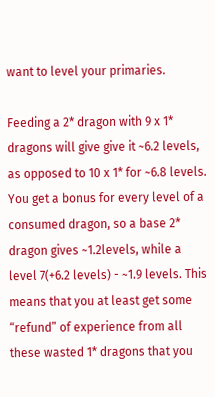want to level your primaries.

Feeding a 2* dragon with 9 x 1* dragons will give give it ~6.2 levels, as opposed to 10 x 1* for ~6.8 levels. You get a bonus for every level of a consumed dragon, so a base 2* dragon gives ~1.2levels, while a level 7(+6.2 levels) - ~1.9 levels. This means that you at least get some “refund” of experience from all these wasted 1* dragons that you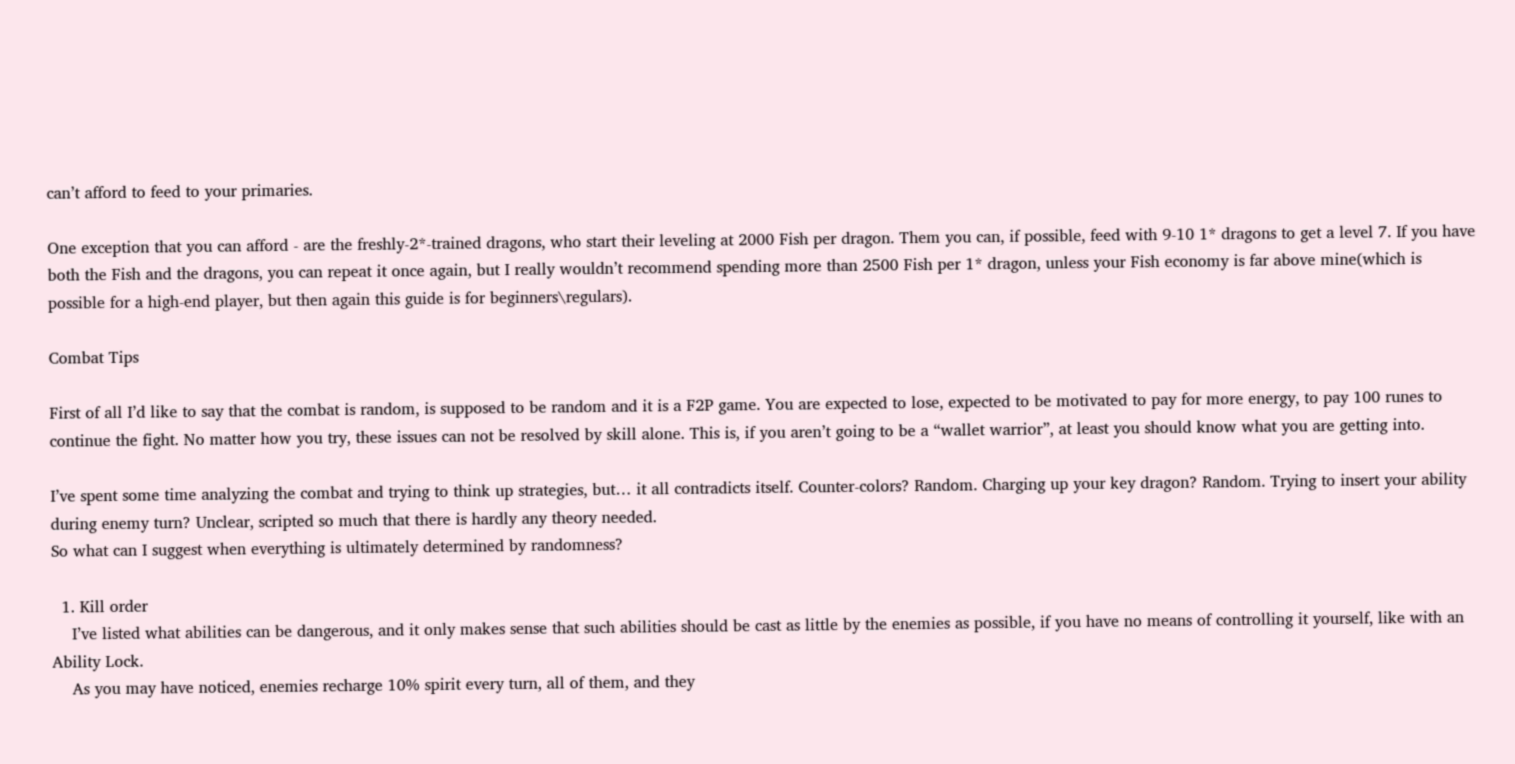can’t afford to feed to your primaries.

One exception that you can afford - are the freshly-2*-trained dragons, who start their leveling at 2000 Fish per dragon. Them you can, if possible, feed with 9-10 1* dragons to get a level 7. If you have both the Fish and the dragons, you can repeat it once again, but I really wouldn’t recommend spending more than 2500 Fish per 1* dragon, unless your Fish economy is far above mine(which is possible for a high-end player, but then again this guide is for beginners\regulars).

Combat Tips

First of all I’d like to say that the combat is random, is supposed to be random and it is a F2P game. You are expected to lose, expected to be motivated to pay for more energy, to pay 100 runes to continue the fight. No matter how you try, these issues can not be resolved by skill alone. This is, if you aren’t going to be a “wallet warrior”, at least you should know what you are getting into.

I’ve spent some time analyzing the combat and trying to think up strategies, but… it all contradicts itself. Counter-colors? Random. Charging up your key dragon? Random. Trying to insert your ability during enemy turn? Unclear, scripted so much that there is hardly any theory needed.
So what can I suggest when everything is ultimately determined by randomness?

  1. Kill order
    I’ve listed what abilities can be dangerous, and it only makes sense that such abilities should be cast as little by the enemies as possible, if you have no means of controlling it yourself, like with an Ability Lock.
    As you may have noticed, enemies recharge 10% spirit every turn, all of them, and they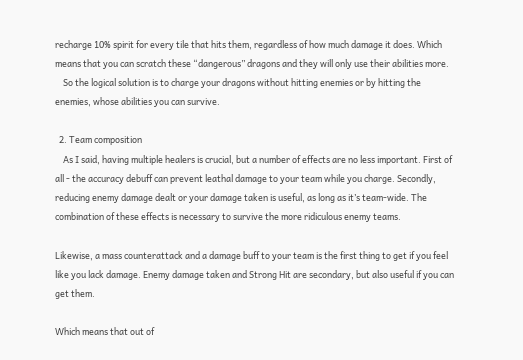recharge 10% spirit for every tile that hits them, regardless of how much damage it does. Which means that you can scratch these “dangerous” dragons and they will only use their abilities more.
    So the logical solution is to charge your dragons without hitting enemies or by hitting the enemies, whose abilities you can survive.

  2. Team composition
    As I said, having multiple healers is crucial, but a number of effects are no less important. First of all - the accuracy debuff can prevent leathal damage to your team while you charge. Secondly, reducing enemy damage dealt or your damage taken is useful, as long as it’s team-wide. The combination of these effects is necessary to survive the more ridiculous enemy teams.

Likewise, a mass counterattack and a damage buff to your team is the first thing to get if you feel like you lack damage. Enemy damage taken and Strong Hit are secondary, but also useful if you can get them.

Which means that out of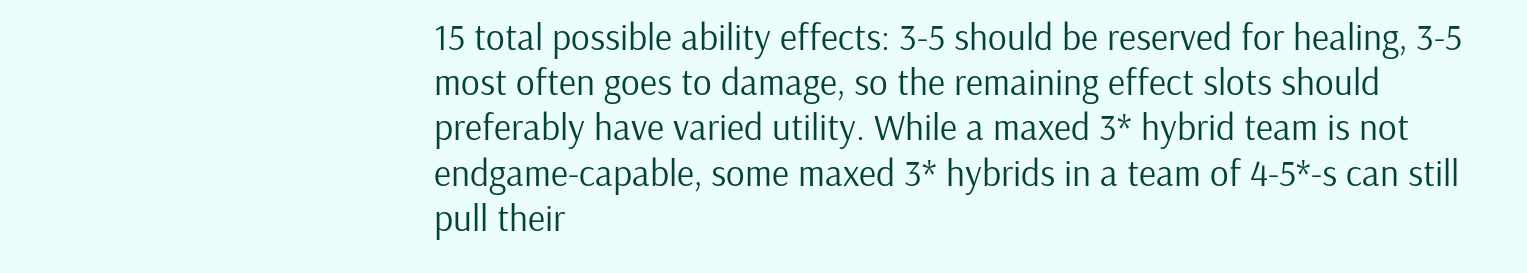15 total possible ability effects: 3-5 should be reserved for healing, 3-5 most often goes to damage, so the remaining effect slots should preferably have varied utility. While a maxed 3* hybrid team is not endgame-capable, some maxed 3* hybrids in a team of 4-5*-s can still pull their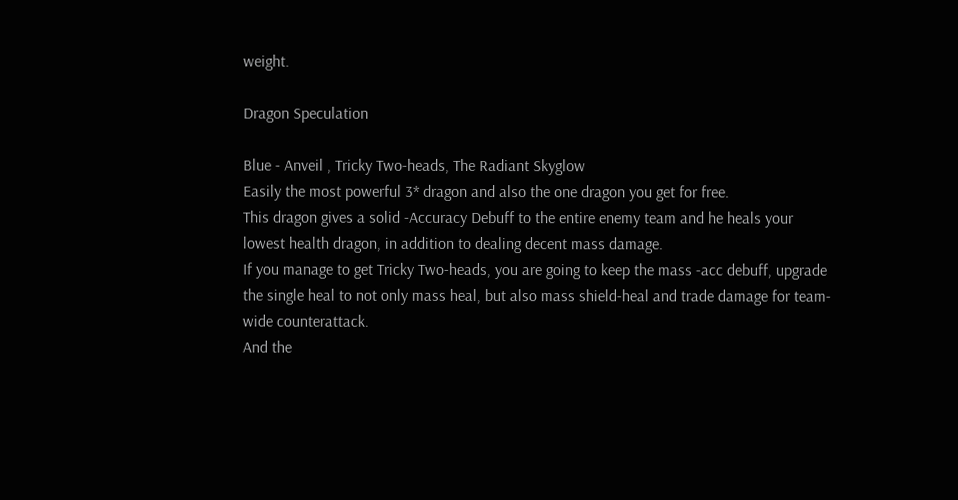weight.

Dragon Speculation

Blue - Anveil , Tricky Two-heads, The Radiant Skyglow
Easily the most powerful 3* dragon and also the one dragon you get for free.
This dragon gives a solid -Accuracy Debuff to the entire enemy team and he heals your lowest health dragon, in addition to dealing decent mass damage.
If you manage to get Tricky Two-heads, you are going to keep the mass -acc debuff, upgrade the single heal to not only mass heal, but also mass shield-heal and trade damage for team-wide counterattack.
And the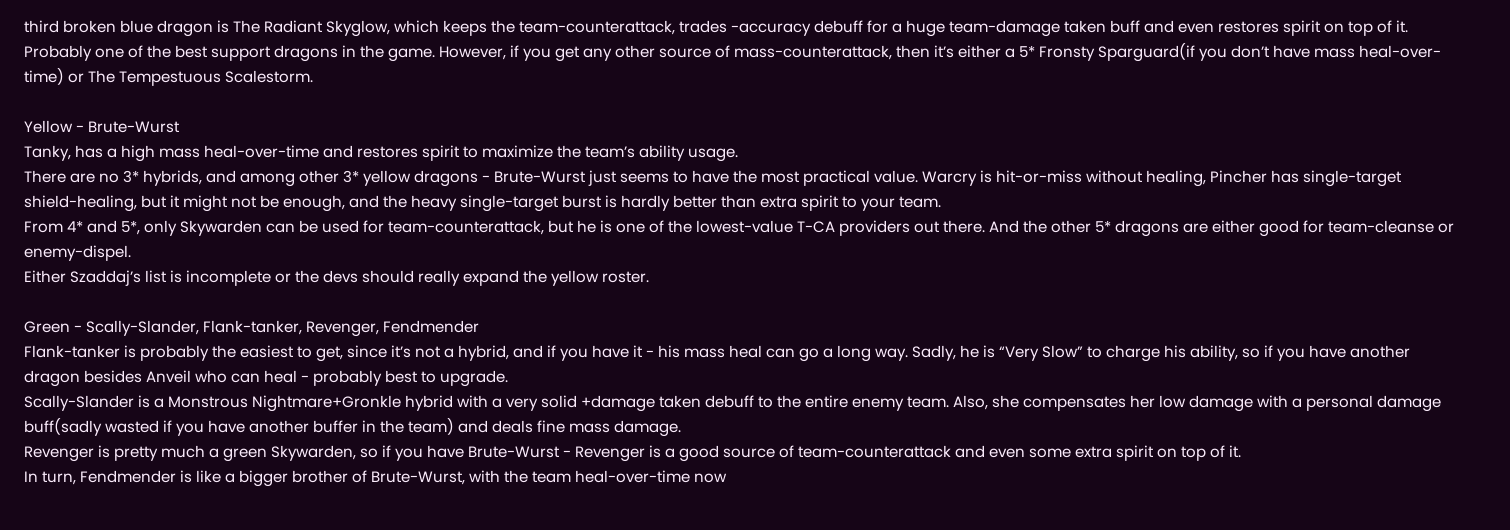third broken blue dragon is The Radiant Skyglow, which keeps the team-counterattack, trades -accuracy debuff for a huge team-damage taken buff and even restores spirit on top of it. Probably one of the best support dragons in the game. However, if you get any other source of mass-counterattack, then it’s either a 5* Fronsty Sparguard(if you don’t have mass heal-over-time) or The Tempestuous Scalestorm.

Yellow - Brute-Wurst
Tanky, has a high mass heal-over-time and restores spirit to maximize the team’s ability usage.
There are no 3* hybrids, and among other 3* yellow dragons - Brute-Wurst just seems to have the most practical value. Warcry is hit-or-miss without healing, Pincher has single-target shield-healing, but it might not be enough, and the heavy single-target burst is hardly better than extra spirit to your team.
From 4* and 5*, only Skywarden can be used for team-counterattack, but he is one of the lowest-value T-CA providers out there. And the other 5* dragons are either good for team-cleanse or enemy-dispel.
Either Szaddaj’s list is incomplete or the devs should really expand the yellow roster.

Green - Scally-Slander, Flank-tanker, Revenger, Fendmender
Flank-tanker is probably the easiest to get, since it’s not a hybrid, and if you have it - his mass heal can go a long way. Sadly, he is “Very Slow” to charge his ability, so if you have another dragon besides Anveil who can heal - probably best to upgrade.
Scally-Slander is a Monstrous Nightmare+Gronkle hybrid with a very solid +damage taken debuff to the entire enemy team. Also, she compensates her low damage with a personal damage buff(sadly wasted if you have another buffer in the team) and deals fine mass damage.
Revenger is pretty much a green Skywarden, so if you have Brute-Wurst - Revenger is a good source of team-counterattack and even some extra spirit on top of it.
In turn, Fendmender is like a bigger brother of Brute-Wurst, with the team heal-over-time now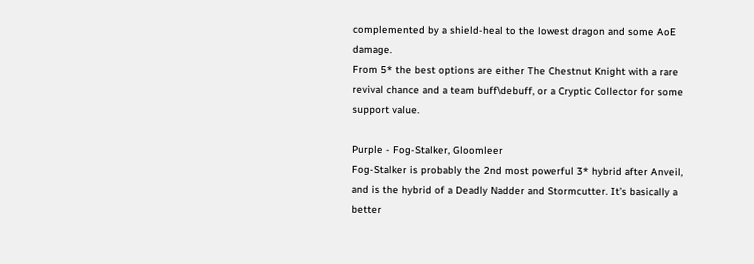complemented by a shield-heal to the lowest dragon and some AoE damage.
From 5* the best options are either The Chestnut Knight with a rare revival chance and a team buff\debuff, or a Cryptic Collector for some support value.

Purple - Fog-Stalker, Gloomleer
Fog-Stalker is probably the 2nd most powerful 3* hybrid after Anveil, and is the hybrid of a Deadly Nadder and Stormcutter. It’s basically a better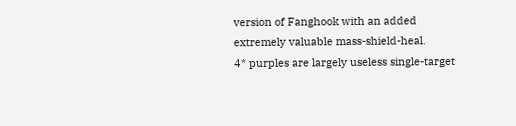version of Fanghook with an added extremely valuable mass-shield-heal.
4* purples are largely useless single-target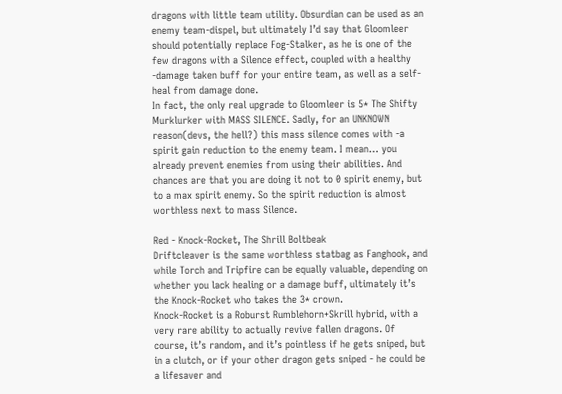dragons with little team utility. Obsurdian can be used as an enemy team-dispel, but ultimately I’d say that Gloomleer should potentially replace Fog-Stalker, as he is one of the few dragons with a Silence effect, coupled with a healthy -damage taken buff for your entire team, as well as a self-heal from damage done.
In fact, the only real upgrade to Gloomleer is 5* The Shifty Murklurker with MASS SILENCE. Sadly, for an UNKNOWN reason(devs, the hell?) this mass silence comes with -a spirit gain reduction to the enemy team. I mean… you already prevent enemies from using their abilities. And chances are that you are doing it not to 0 spirit enemy, but to a max spirit enemy. So the spirit reduction is almost worthless next to mass Silence.

Red - Knock-Rocket, The Shrill Boltbeak
Driftcleaver is the same worthless statbag as Fanghook, and while Torch and Tripfire can be equally valuable, depending on whether you lack healing or a damage buff, ultimately it’s the Knock-Rocket who takes the 3* crown.
Knock-Rocket is a Roburst Rumblehorn+Skrill hybrid, with a very rare ability to actually revive fallen dragons. Of course, it’s random, and it’s pointless if he gets sniped, but in a clutch, or if your other dragon gets sniped - he could be a lifesaver and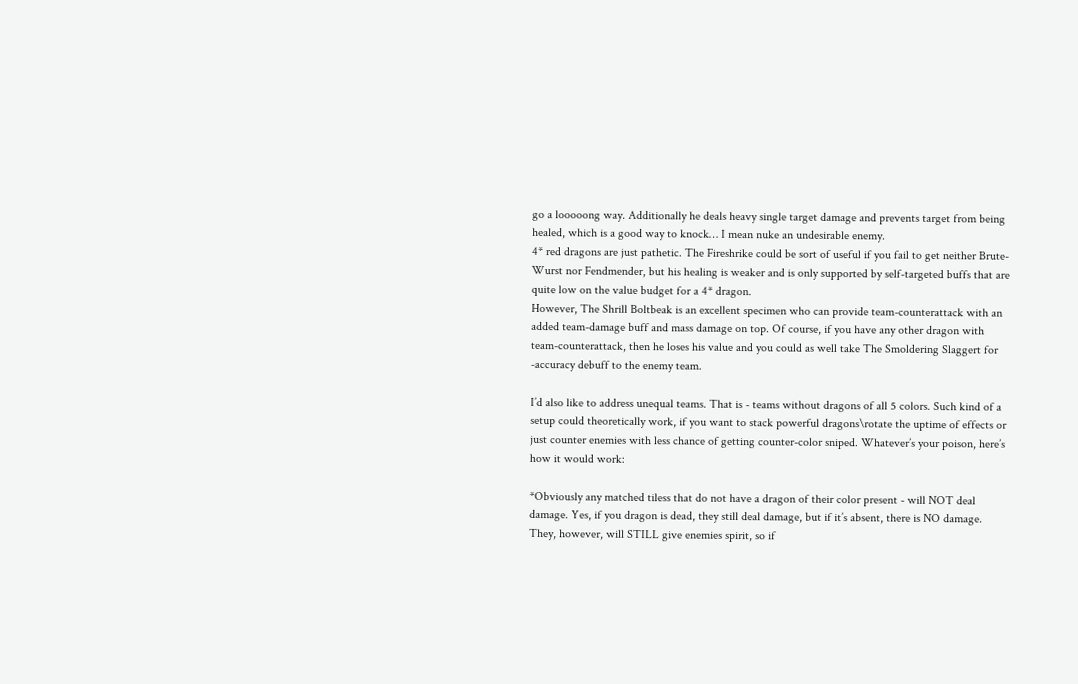go a looooong way. Additionally he deals heavy single target damage and prevents target from being healed, which is a good way to knock… I mean nuke an undesirable enemy.
4* red dragons are just pathetic. The Fireshrike could be sort of useful if you fail to get neither Brute-Wurst nor Fendmender, but his healing is weaker and is only supported by self-targeted buffs that are quite low on the value budget for a 4* dragon.
However, The Shrill Boltbeak is an excellent specimen who can provide team-counterattack with an added team-damage buff and mass damage on top. Of course, if you have any other dragon with team-counterattack, then he loses his value and you could as well take The Smoldering Slaggert for -accuracy debuff to the enemy team.

I’d also like to address unequal teams. That is - teams without dragons of all 5 colors. Such kind of a setup could theoretically work, if you want to stack powerful dragons\rotate the uptime of effects or just counter enemies with less chance of getting counter-color sniped. Whatever’s your poison, here’s how it would work:

*Obviously any matched tiless that do not have a dragon of their color present - will NOT deal damage. Yes, if you dragon is dead, they still deal damage, but if it’s absent, there is NO damage. They, however, will STILL give enemies spirit, so if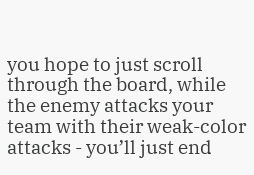you hope to just scroll through the board, while the enemy attacks your team with their weak-color attacks - you’ll just end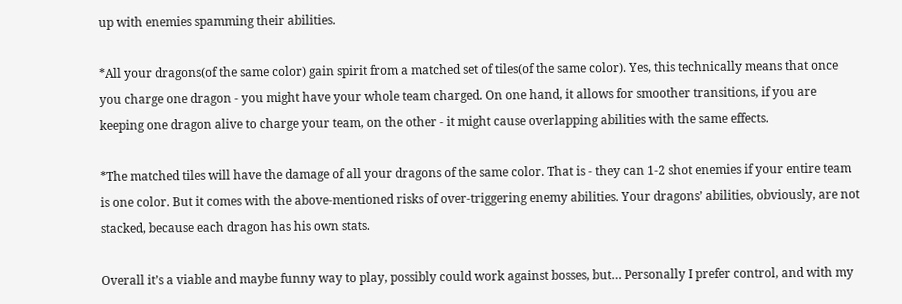up with enemies spamming their abilities.

*All your dragons(of the same color) gain spirit from a matched set of tiles(of the same color). Yes, this technically means that once you charge one dragon - you might have your whole team charged. On one hand, it allows for smoother transitions, if you are keeping one dragon alive to charge your team, on the other - it might cause overlapping abilities with the same effects.

*The matched tiles will have the damage of all your dragons of the same color. That is - they can 1-2 shot enemies if your entire team is one color. But it comes with the above-mentioned risks of over-triggering enemy abilities. Your dragons’ abilities, obviously, are not stacked, because each dragon has his own stats.

Overall it’s a viable and maybe funny way to play, possibly could work against bosses, but… Personally I prefer control, and with my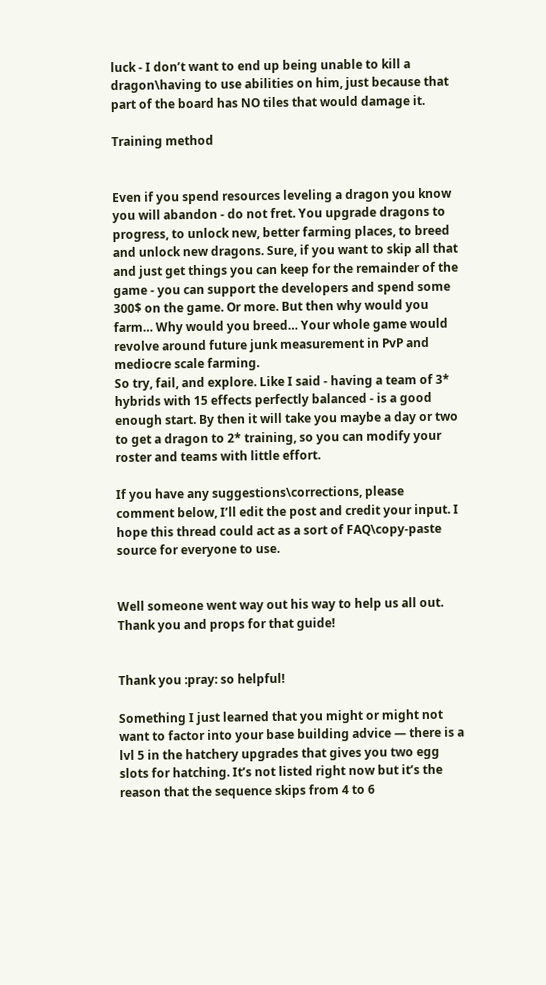luck - I don’t want to end up being unable to kill a dragon\having to use abilities on him, just because that part of the board has NO tiles that would damage it.

Training method


Even if you spend resources leveling a dragon you know you will abandon - do not fret. You upgrade dragons to progress, to unlock new, better farming places, to breed and unlock new dragons. Sure, if you want to skip all that and just get things you can keep for the remainder of the game - you can support the developers and spend some 300$ on the game. Or more. But then why would you farm… Why would you breed… Your whole game would revolve around future junk measurement in PvP and mediocre scale farming.
So try, fail, and explore. Like I said - having a team of 3* hybrids with 15 effects perfectly balanced - is a good enough start. By then it will take you maybe a day or two to get a dragon to 2* training, so you can modify your roster and teams with little effort.

If you have any suggestions\corrections, please comment below, I’ll edit the post and credit your input. I hope this thread could act as a sort of FAQ\copy-paste source for everyone to use.


Well someone went way out his way to help us all out. Thank you and props for that guide!


Thank you :pray: so helpful!

Something I just learned that you might or might not want to factor into your base building advice — there is a lvl 5 in the hatchery upgrades that gives you two egg slots for hatching. It’s not listed right now but it’s the reason that the sequence skips from 4 to 6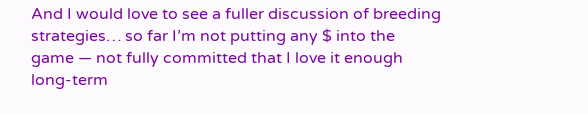And I would love to see a fuller discussion of breeding strategies… so far I’m not putting any $ into the game — not fully committed that I love it enough long-term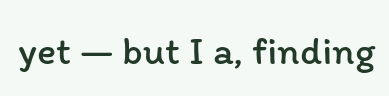yet — but I a, finding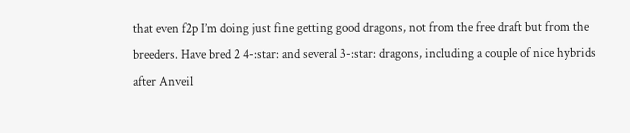that even f2p I’m doing just fine getting good dragons, not from the free draft but from the breeders. Have bred 2 4-:star: and several 3-:star: dragons, including a couple of nice hybrids after Anveil